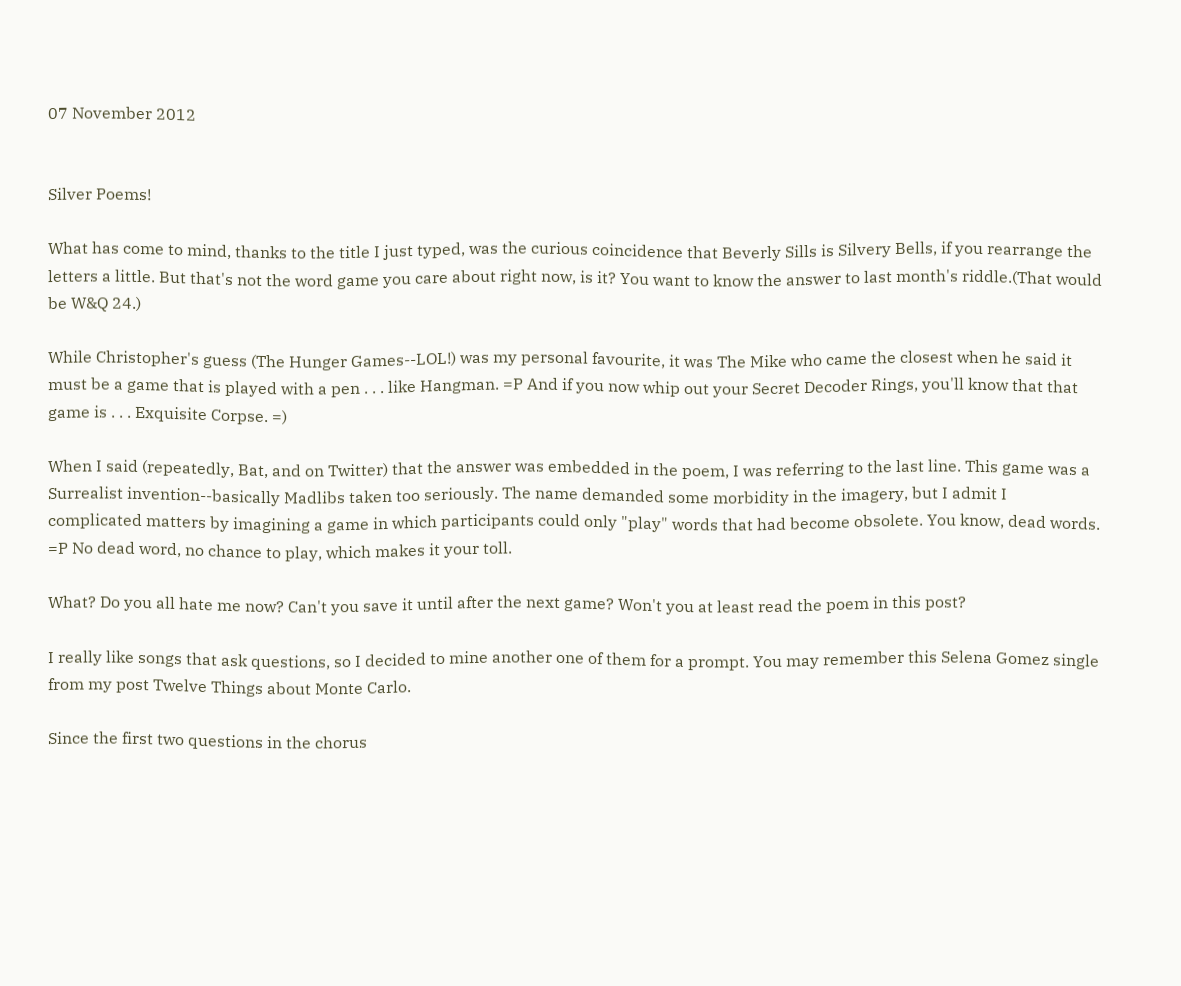07 November 2012


Silver Poems!

What has come to mind, thanks to the title I just typed, was the curious coincidence that Beverly Sills is Silvery Bells, if you rearrange the letters a little. But that's not the word game you care about right now, is it? You want to know the answer to last month's riddle.(That would be W&Q 24.)

While Christopher's guess (The Hunger Games--LOL!) was my personal favourite, it was The Mike who came the closest when he said it must be a game that is played with a pen . . . like Hangman. =P And if you now whip out your Secret Decoder Rings, you'll know that that game is . . . Exquisite Corpse. =)

When I said (repeatedly, Bat, and on Twitter) that the answer was embedded in the poem, I was referring to the last line. This game was a Surrealist invention--basically Madlibs taken too seriously. The name demanded some morbidity in the imagery, but I admit I complicated matters by imagining a game in which participants could only "play" words that had become obsolete. You know, dead words. =P No dead word, no chance to play, which makes it your toll.

What? Do you all hate me now? Can't you save it until after the next game? Won't you at least read the poem in this post?

I really like songs that ask questions, so I decided to mine another one of them for a prompt. You may remember this Selena Gomez single from my post Twelve Things about Monte Carlo.

Since the first two questions in the chorus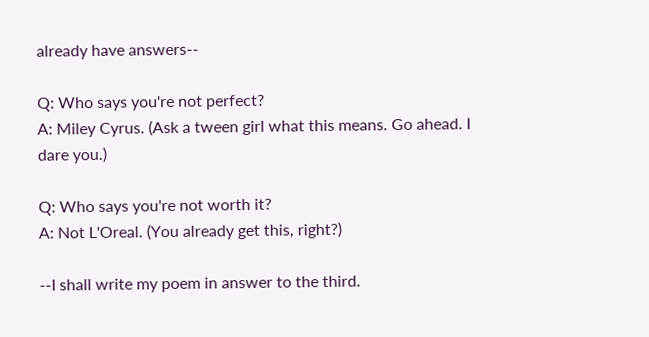already have answers--

Q: Who says you're not perfect?
A: Miley Cyrus. (Ask a tween girl what this means. Go ahead. I dare you.)

Q: Who says you're not worth it?
A: Not L'Oreal. (You already get this, right?)

--I shall write my poem in answer to the third.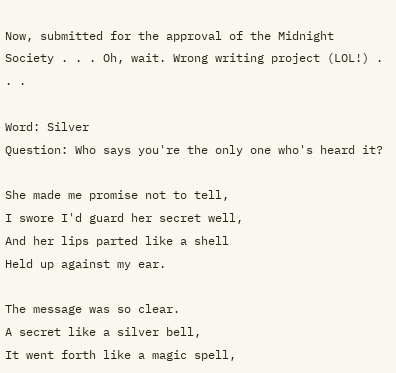Now, submitted for the approval of the Midnight Society . . . Oh, wait. Wrong writing project (LOL!) . . .

Word: Silver
Question: Who says you're the only one who's heard it?

She made me promise not to tell,
I swore I'd guard her secret well,
And her lips parted like a shell
Held up against my ear.

The message was so clear.
A secret like a silver bell,
It went forth like a magic spell,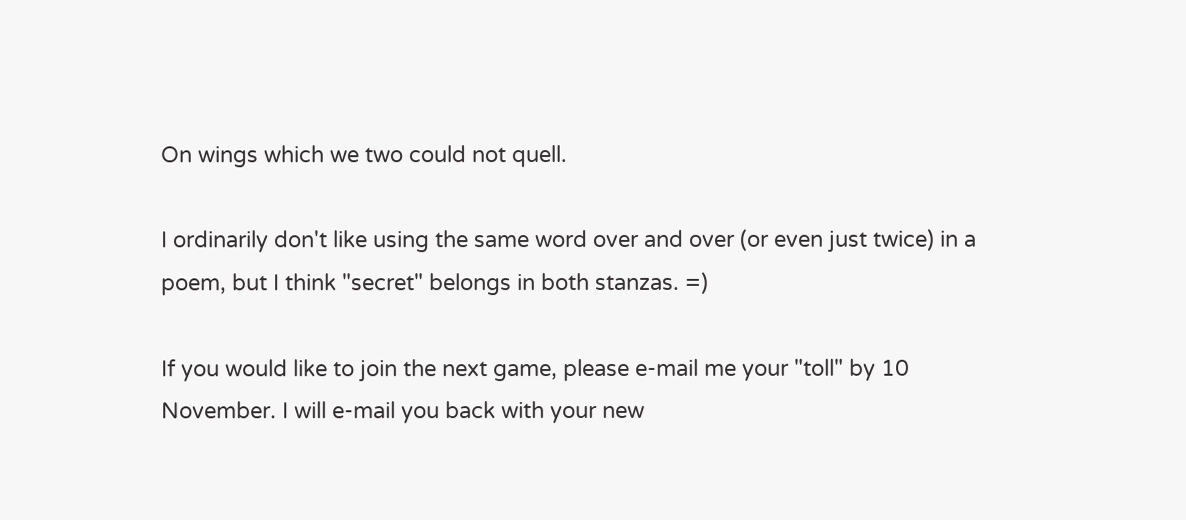On wings which we two could not quell.

I ordinarily don't like using the same word over and over (or even just twice) in a poem, but I think "secret" belongs in both stanzas. =)

If you would like to join the next game, please e-mail me your "toll" by 10 November. I will e-mail you back with your new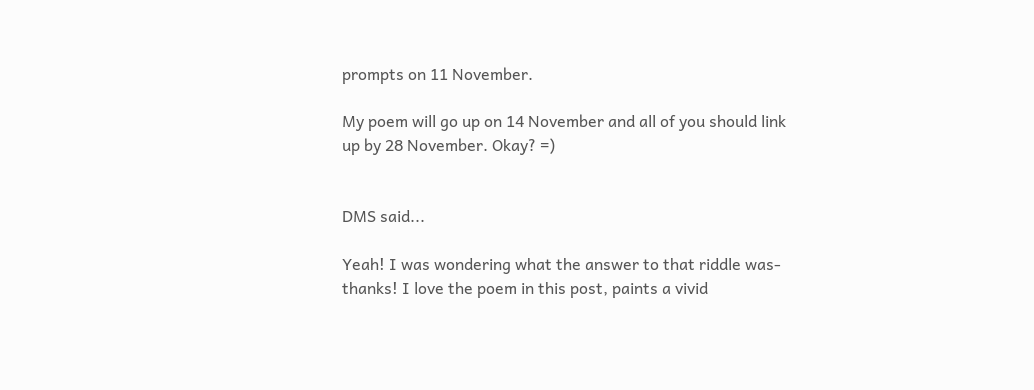prompts on 11 November.

My poem will go up on 14 November and all of you should link up by 28 November. Okay? =)


DMS said...

Yeah! I was wondering what the answer to that riddle was- thanks! I love the poem in this post, paints a vivid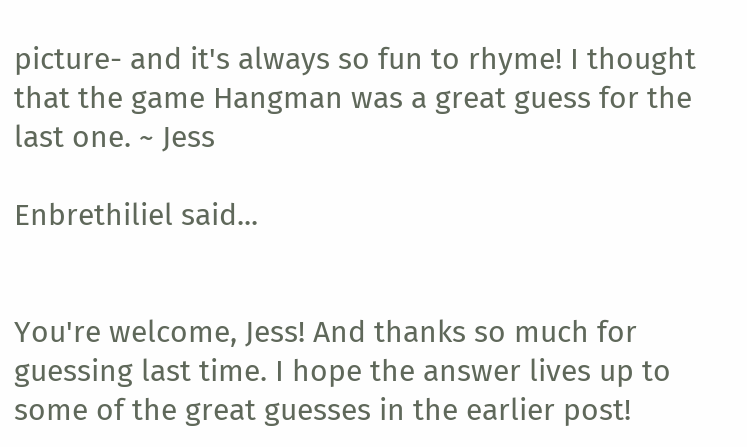picture- and it's always so fun to rhyme! I thought that the game Hangman was a great guess for the last one. ~ Jess

Enbrethiliel said...


You're welcome, Jess! And thanks so much for guessing last time. I hope the answer lives up to some of the great guesses in the earlier post!